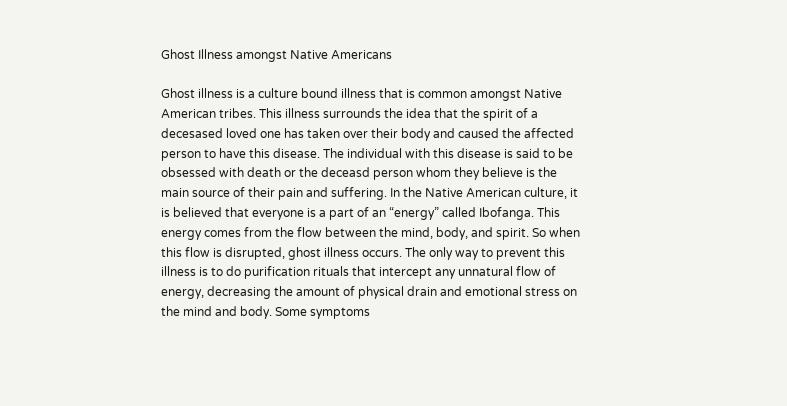Ghost Illness amongst Native Americans

Ghost illness is a culture bound illness that is common amongst Native American tribes. This illness surrounds the idea that the spirit of a decesased loved one has taken over their body and caused the affected person to have this disease. The individual with this disease is said to be obsessed with death or the deceasd person whom they believe is the main source of their pain and suffering. In the Native American culture, it is believed that everyone is a part of an “energy” called Ibofanga. This energy comes from the flow between the mind, body, and spirit. So when this flow is disrupted, ghost illness occurs. The only way to prevent this illness is to do purification rituals that intercept any unnatural flow of energy, decreasing the amount of physical drain and emotional stress on the mind and body. Some symptoms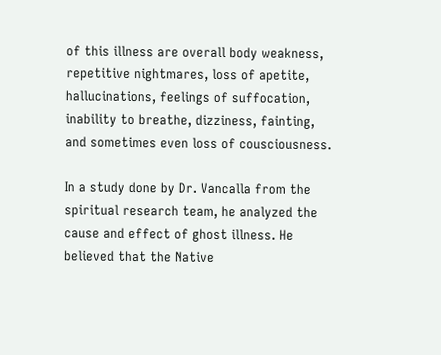of this illness are overall body weakness, repetitive nightmares, loss of apetite, hallucinations, feelings of suffocation, inability to breathe, dizziness, fainting, and sometimes even loss of cousciousness.

In a study done by Dr. Vancalla from the spiritual research team, he analyzed the cause and effect of ghost illness. He believed that the Native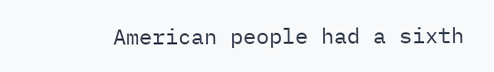American people had a sixth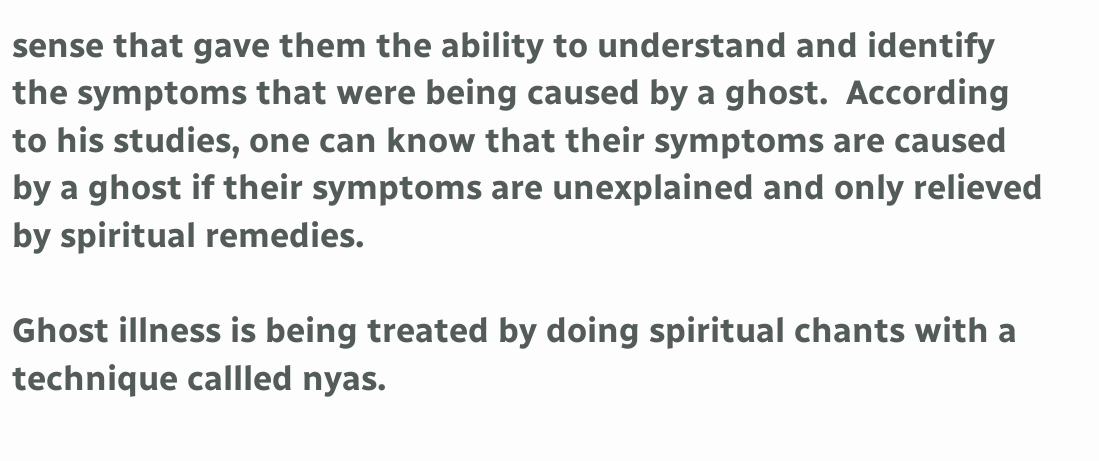sense that gave them the ability to understand and identify the symptoms that were being caused by a ghost.  According to his studies, one can know that their symptoms are caused by a ghost if their symptoms are unexplained and only relieved by spiritual remedies.

Ghost illness is being treated by doing spiritual chants with a technique callled nyas.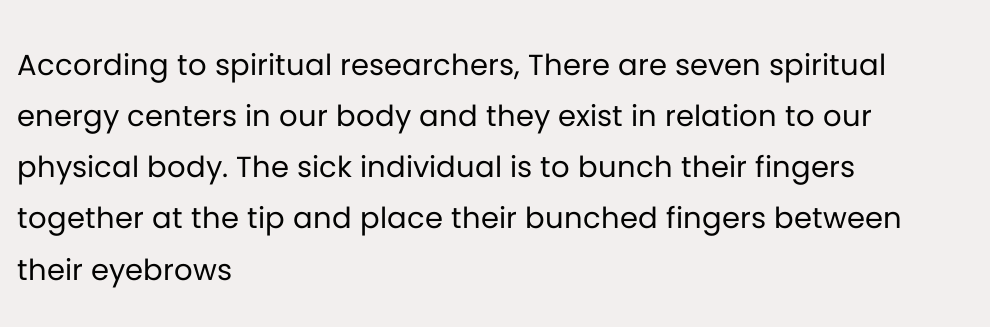According to spiritual researchers, There are seven spiritual energy centers in our body and they exist in relation to our physical body. The sick individual is to bunch their fingers together at the tip and place their bunched fingers between their eyebrows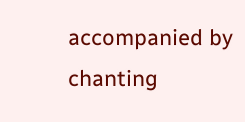accompanied by chanting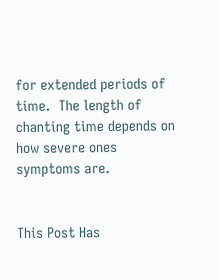for extended periods of time.  The length of chanting time depends on how severe ones symptoms are.


This Post Has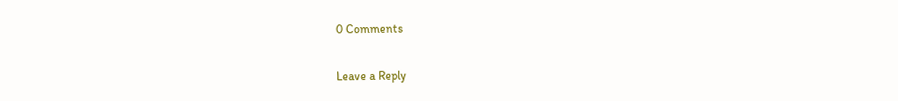0 Comments

Leave a Reply